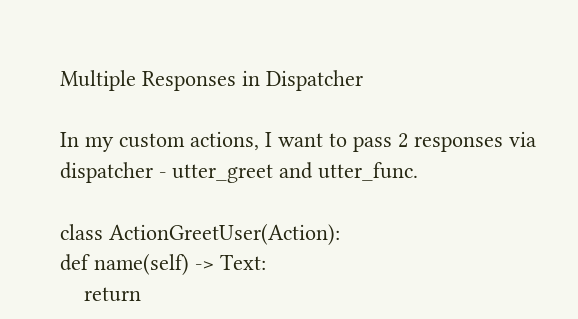Multiple Responses in Dispatcher

In my custom actions, I want to pass 2 responses via dispatcher - utter_greet and utter_func.

class ActionGreetUser(Action):
def name(self) -> Text:
    return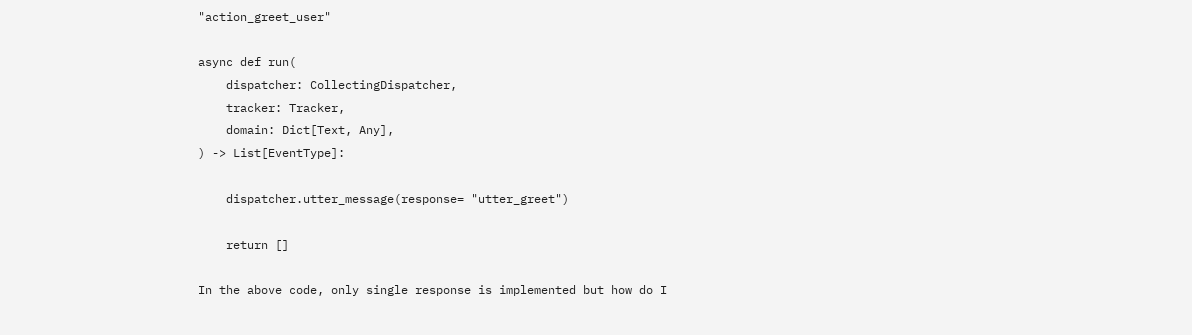"action_greet_user"

async def run(
    dispatcher: CollectingDispatcher,
    tracker: Tracker,
    domain: Dict[Text, Any],
) -> List[EventType]:

    dispatcher.utter_message(response= "utter_greet")

    return []

In the above code, only single response is implemented but how do I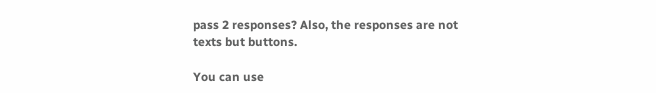pass 2 responses? Also, the responses are not texts but buttons.

You can use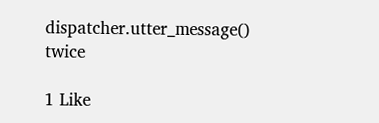dispatcher.utter_message() twice

1 Like